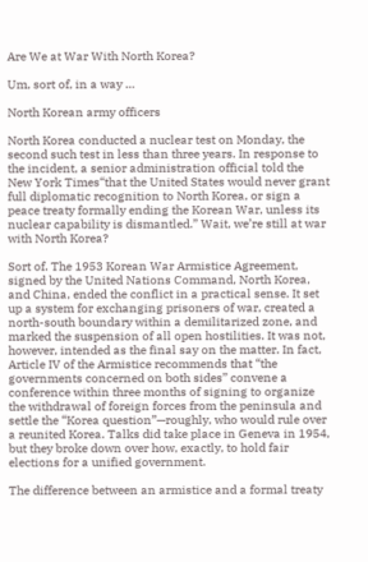Are We at War With North Korea?

Um, sort of, in a way …

North Korean army officers

North Korea conducted a nuclear test on Monday, the second such test in less than three years. In response to the incident, a senior administration official told the New York Times“that the United States would never grant full diplomatic recognition to North Korea, or sign a peace treaty formally ending the Korean War, unless its nuclear capability is dismantled.” Wait, we’re still at war with North Korea?

Sort of. The 1953 Korean War Armistice Agreement, signed by the United Nations Command, North Korea, and China, ended the conflict in a practical sense. It set up a system for exchanging prisoners of war, created a north-south boundary within a demilitarized zone, and marked the suspension of all open hostilities. It was not, however, intended as the final say on the matter. In fact, Article IV of the Armistice recommends that “the governments concerned on both sides” convene a conference within three months of signing to organize the withdrawal of foreign forces from the peninsula and settle the “Korea question”—roughly, who would rule over a reunited Korea. Talks did take place in Geneva in 1954, but they broke down over how, exactly, to hold fair elections for a unified government.

The difference between an armistice and a formal treaty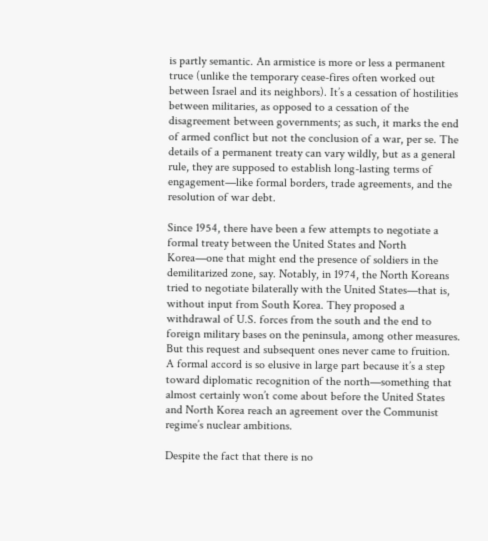is partly semantic. An armistice is more or less a permanent truce (unlike the temporary cease-fires often worked out between Israel and its neighbors). It’s a cessation of hostilities between militaries, as opposed to a cessation of the disagreement between governments; as such, it marks the end of armed conflict but not the conclusion of a war, per se. The details of a permanent treaty can vary wildly, but as a general rule, they are supposed to establish long-lasting terms of engagement—like formal borders, trade agreements, and the resolution of war debt.

Since 1954, there have been a few attempts to negotiate a formal treaty between the United States and North Korea—one that might end the presence of soldiers in the demilitarized zone, say. Notably, in 1974, the North Koreans tried to negotiate bilaterally with the United States—that is, without input from South Korea. They proposed a withdrawal of U.S. forces from the south and the end to foreign military bases on the peninsula, among other measures. But this request and subsequent ones never came to fruition. A formal accord is so elusive in large part because it’s a step toward diplomatic recognition of the north—something that almost certainly won’t come about before the United States and North Korea reach an agreement over the Communist regime’s nuclear ambitions.

Despite the fact that there is no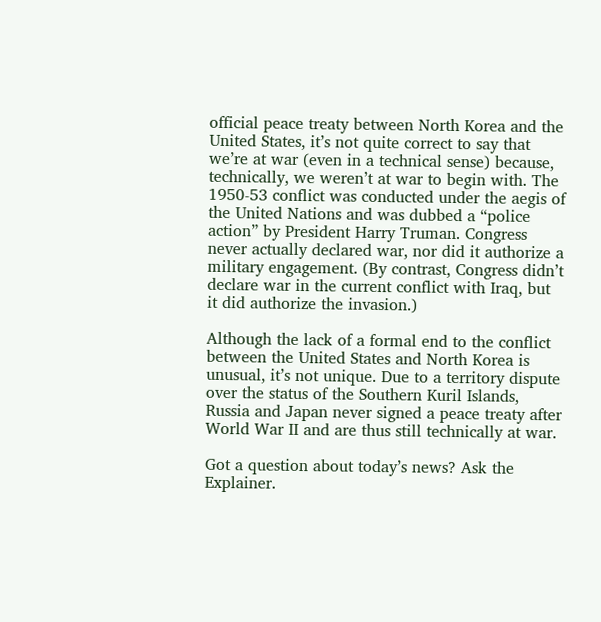official peace treaty between North Korea and the United States, it’s not quite correct to say that we’re at war (even in a technical sense) because, technically, we weren’t at war to begin with. The 1950-53 conflict was conducted under the aegis of the United Nations and was dubbed a “police action” by President Harry Truman. Congress never actually declared war, nor did it authorize a military engagement. (By contrast, Congress didn’t declare war in the current conflict with Iraq, but it did authorize the invasion.)

Although the lack of a formal end to the conflict between the United States and North Korea is unusual, it’s not unique. Due to a territory dispute over the status of the Southern Kuril Islands, Russia and Japan never signed a peace treaty after World War II and are thus still technically at war.

Got a question about today’s news? Ask the Explainer.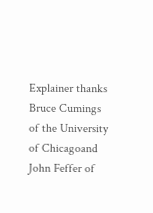Explainer thanks Bruce Cumings of the University of Chicagoand John Feffer of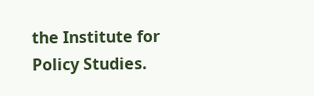the Institute for Policy Studies.